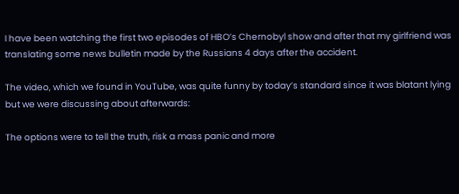I have been watching the first two episodes of HBO’s Chernobyl show and after that my girlfriend was translating some news bulletin made by the Russians 4 days after the accident.

The video, which we found in YouTube, was quite funny by today’s standard since it was blatant lying but we were discussing about afterwards:

The options were to tell the truth, risk a mass panic and more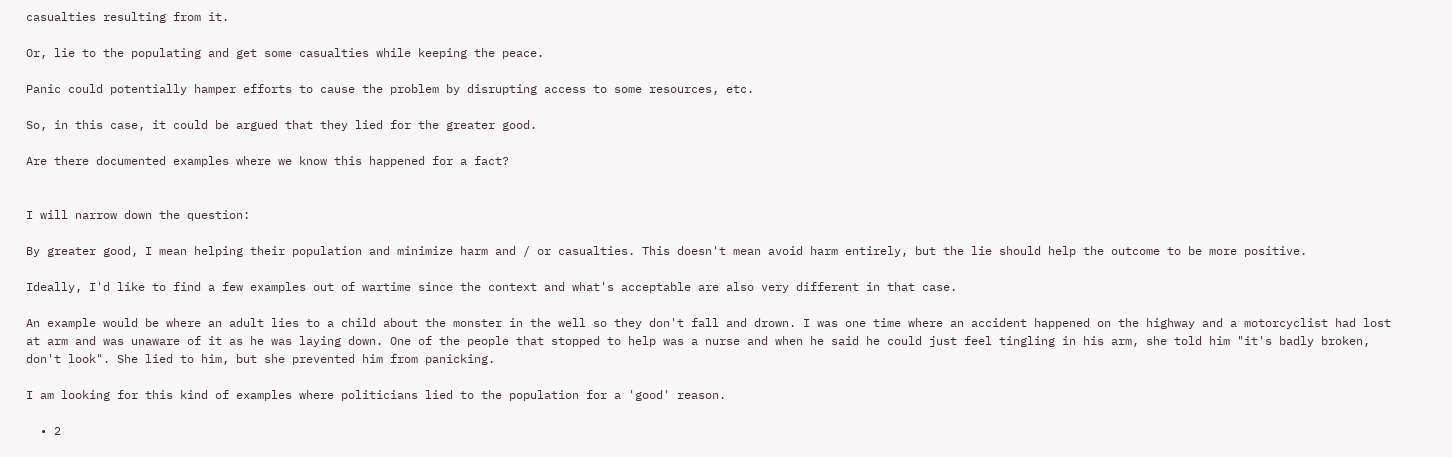casualties resulting from it.

Or, lie to the populating and get some casualties while keeping the peace.

Panic could potentially hamper efforts to cause the problem by disrupting access to some resources, etc.

So, in this case, it could be argued that they lied for the greater good.

Are there documented examples where we know this happened for a fact?


I will narrow down the question:

By greater good, I mean helping their population and minimize harm and / or casualties. This doesn't mean avoid harm entirely, but the lie should help the outcome to be more positive.

Ideally, I'd like to find a few examples out of wartime since the context and what's acceptable are also very different in that case.

An example would be where an adult lies to a child about the monster in the well so they don't fall and drown. I was one time where an accident happened on the highway and a motorcyclist had lost at arm and was unaware of it as he was laying down. One of the people that stopped to help was a nurse and when he said he could just feel tingling in his arm, she told him "it's badly broken, don't look". She lied to him, but she prevented him from panicking.

I am looking for this kind of examples where politicians lied to the population for a 'good' reason.

  • 2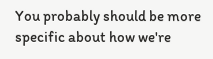You probably should be more specific about how we're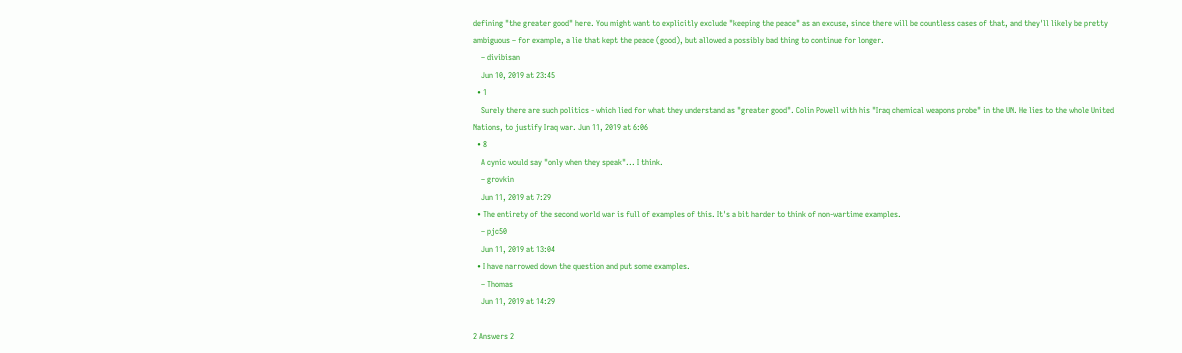defining "the greater good" here. You might want to explicitly exclude "keeping the peace" as an excuse, since there will be countless cases of that, and they'll likely be pretty ambiguous – for example, a lie that kept the peace (good), but allowed a possibly bad thing to continue for longer.
    – divibisan
    Jun 10, 2019 at 23:45
  • 1
    Surely there are such politics - which lied for what they understand as "greater good". Colin Powell with his "Iraq chemical weapons probe" in the UN. He lies to the whole United Nations, to justify Iraq war. Jun 11, 2019 at 6:06
  • 8
    A cynic would say "only when they speak"... I think.
    – grovkin
    Jun 11, 2019 at 7:29
  • The entirety of the second world war is full of examples of this. It's a bit harder to think of non-wartime examples.
    – pjc50
    Jun 11, 2019 at 13:04
  • I have narrowed down the question and put some examples.
    – Thomas
    Jun 11, 2019 at 14:29

2 Answers 2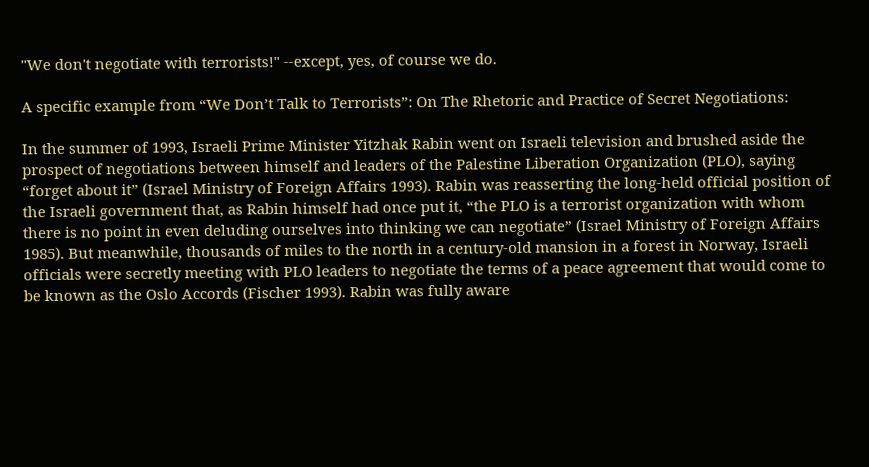"We don't negotiate with terrorists!" --except, yes, of course we do.

A specific example from “We Don’t Talk to Terrorists”: On The Rhetoric and Practice of Secret Negotiations:

In the summer of 1993, Israeli Prime Minister Yitzhak Rabin went on Israeli television and brushed aside the prospect of negotiations between himself and leaders of the Palestine Liberation Organization (PLO), saying “forget about it” (Israel Ministry of Foreign Affairs 1993). Rabin was reasserting the long-held official position of the Israeli government that, as Rabin himself had once put it, “the PLO is a terrorist organization with whom there is no point in even deluding ourselves into thinking we can negotiate” (Israel Ministry of Foreign Affairs 1985). But meanwhile, thousands of miles to the north in a century-old mansion in a forest in Norway, Israeli officials were secretly meeting with PLO leaders to negotiate the terms of a peace agreement that would come to be known as the Oslo Accords (Fischer 1993). Rabin was fully aware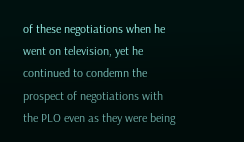of these negotiations when he went on television, yet he continued to condemn the prospect of negotiations with the PLO even as they were being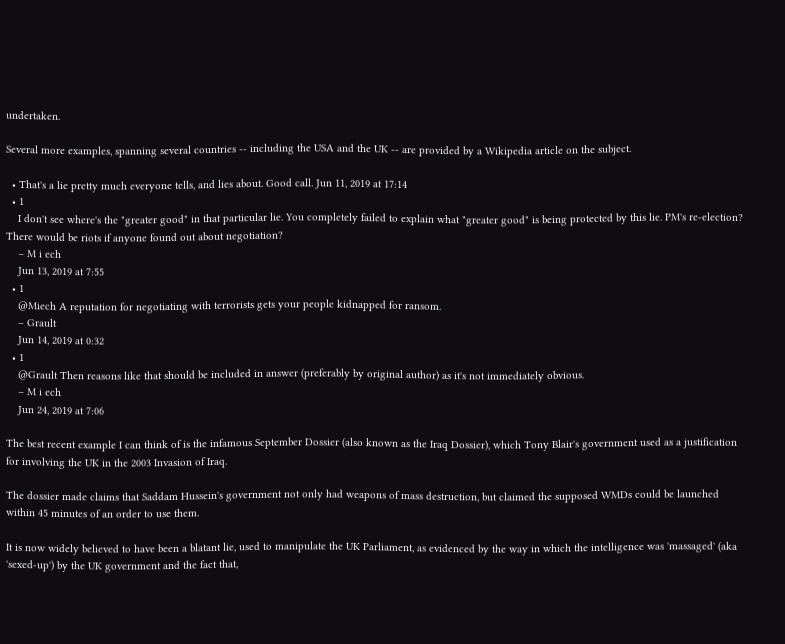undertaken.

Several more examples, spanning several countries -- including the USA and the UK -- are provided by a Wikipedia article on the subject.

  • That's a lie pretty much everyone tells, and lies about. Good call. Jun 11, 2019 at 17:14
  • 1
    I don't see where's the "greater good" in that particular lie. You completely failed to explain what "greater good" is being protected by this lie. PM's re-election? There would be riots if anyone found out about negotiation?
    – M i ech
    Jun 13, 2019 at 7:55
  • 1
    @Miech A reputation for negotiating with terrorists gets your people kidnapped for ransom.
    – Grault
    Jun 14, 2019 at 0:32
  • 1
    @Grault Then reasons like that should be included in answer (preferably by original author) as it's not immediately obvious.
    – M i ech
    Jun 24, 2019 at 7:06

The best recent example I can think of is the infamous September Dossier (also known as the Iraq Dossier), which Tony Blair's government used as a justification for involving the UK in the 2003 Invasion of Iraq.

The dossier made claims that Saddam Hussein's government not only had weapons of mass destruction, but claimed the supposed WMDs could be launched within 45 minutes of an order to use them.

It is now widely believed to have been a blatant lie, used to manipulate the UK Parliament, as evidenced by the way in which the intelligence was 'massaged' (aka 'sexed-up') by the UK government and the fact that,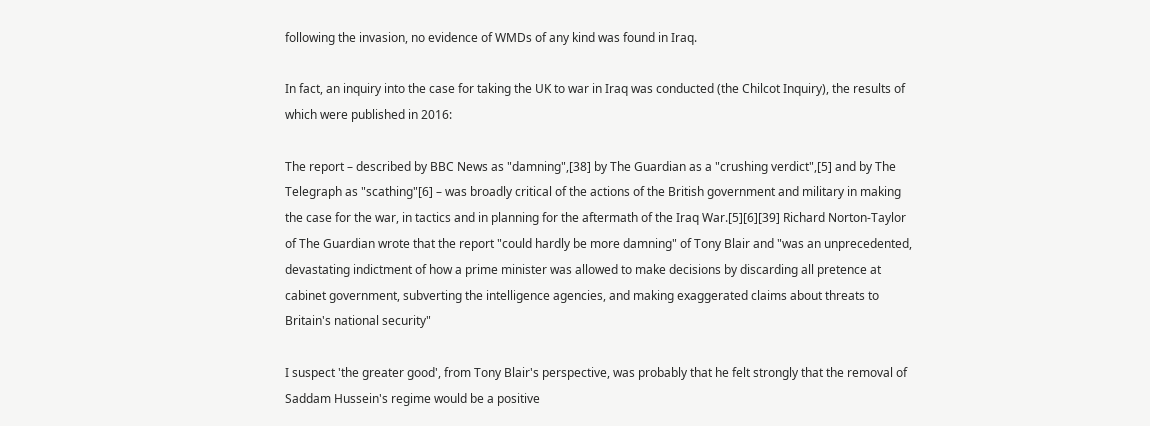following the invasion, no evidence of WMDs of any kind was found in Iraq.

In fact, an inquiry into the case for taking the UK to war in Iraq was conducted (the Chilcot Inquiry), the results of which were published in 2016:

The report – described by BBC News as "damning",[38] by The Guardian as a "crushing verdict",[5] and by The Telegraph as "scathing"[6] – was broadly critical of the actions of the British government and military in making the case for the war, in tactics and in planning for the aftermath of the Iraq War.[5][6][39] Richard Norton-Taylor of The Guardian wrote that the report "could hardly be more damning" of Tony Blair and "was an unprecedented, devastating indictment of how a prime minister was allowed to make decisions by discarding all pretence at cabinet government, subverting the intelligence agencies, and making exaggerated claims about threats to Britain's national security"

I suspect 'the greater good', from Tony Blair's perspective, was probably that he felt strongly that the removal of Saddam Hussein's regime would be a positive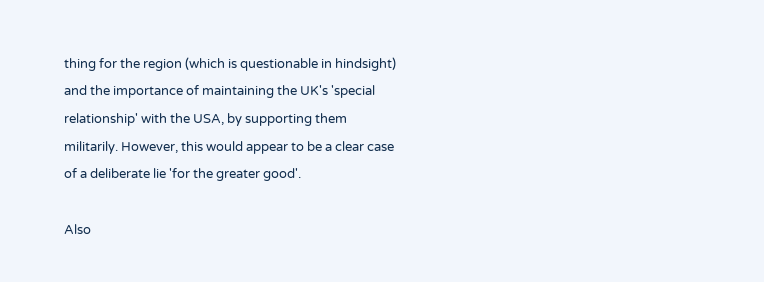thing for the region (which is questionable in hindsight) and the importance of maintaining the UK's 'special relationship' with the USA, by supporting them militarily. However, this would appear to be a clear case of a deliberate lie 'for the greater good'.

Also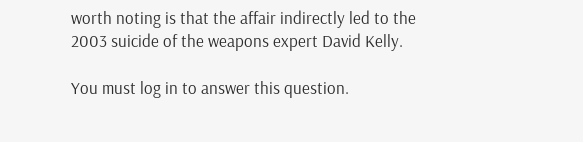worth noting is that the affair indirectly led to the 2003 suicide of the weapons expert David Kelly.

You must log in to answer this question.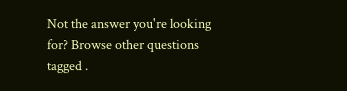Not the answer you're looking for? Browse other questions tagged .